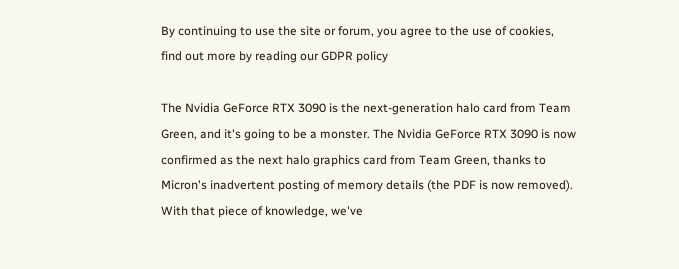By continuing to use the site or forum, you agree to the use of cookies, find out more by reading our GDPR policy

The Nvidia GeForce RTX 3090 is the next-generation halo card from Team Green, and it's going to be a monster. The Nvidia GeForce RTX 3090 is now confirmed as the next halo graphics card from Team Green, thanks to Micron's inadvertent posting of memory details (the PDF is now removed). With that piece of knowledge, we've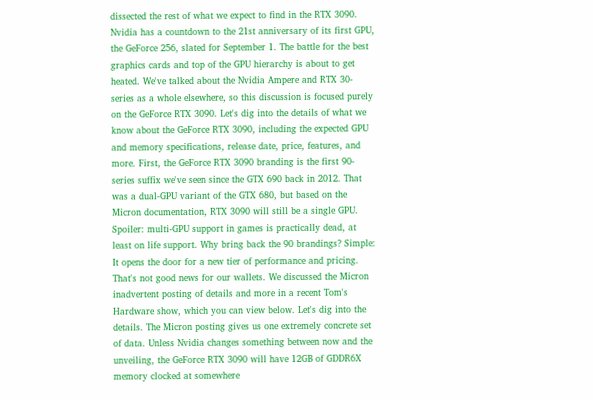dissected the rest of what we expect to find in the RTX 3090. Nvidia has a countdown to the 21st anniversary of its first GPU, the GeForce 256, slated for September 1. The battle for the best graphics cards and top of the GPU hierarchy is about to get heated. We've talked about the Nvidia Ampere and RTX 30-series as a whole elsewhere, so this discussion is focused purely on the GeForce RTX 3090. Let's dig into the details of what we know about the GeForce RTX 3090, including the expected GPU and memory specifications, release date, price, features, and more. First, the GeForce RTX 3090 branding is the first 90-series suffix we've seen since the GTX 690 back in 2012. That was a dual-GPU variant of the GTX 680, but based on the Micron documentation, RTX 3090 will still be a single GPU. Spoiler: multi-GPU support in games is practically dead, at least on life support. Why bring back the 90 brandings? Simple: It opens the door for a new tier of performance and pricing. That's not good news for our wallets. We discussed the Micron inadvertent posting of details and more in a recent Tom's Hardware show, which you can view below. Let's dig into the details. The Micron posting gives us one extremely concrete set of data. Unless Nvidia changes something between now and the unveiling, the GeForce RTX 3090 will have 12GB of GDDR6X memory clocked at somewhere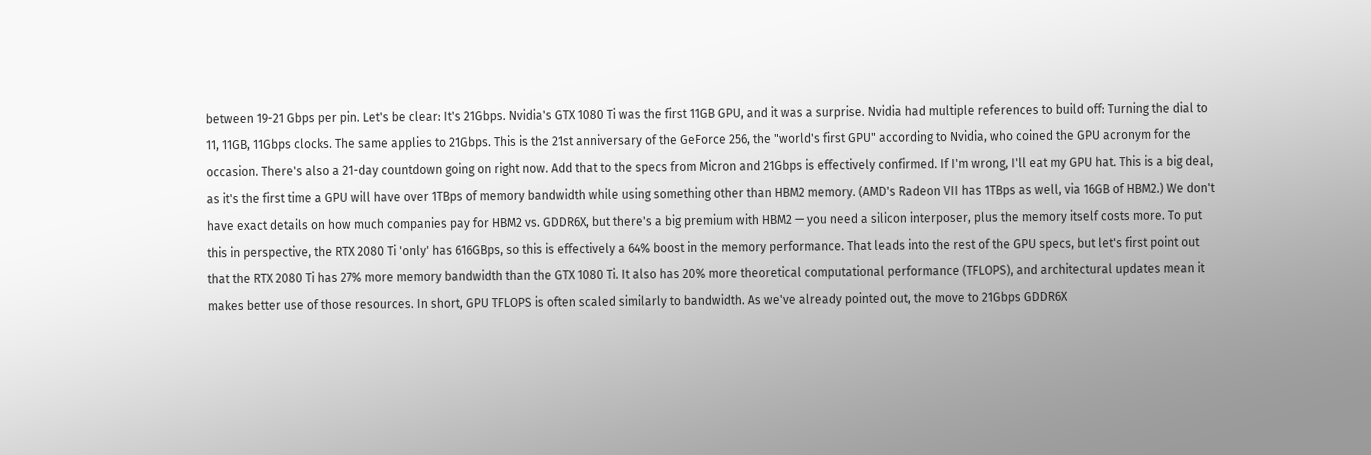between 19-21 Gbps per pin. Let's be clear: It's 21Gbps. Nvidia's GTX 1080 Ti was the first 11GB GPU, and it was a surprise. Nvidia had multiple references to build off: Turning the dial to 11, 11GB, 11Gbps clocks. The same applies to 21Gbps. This is the 21st anniversary of the GeForce 256, the "world's first GPU" according to Nvidia, who coined the GPU acronym for the occasion. There's also a 21-day countdown going on right now. Add that to the specs from Micron and 21Gbps is effectively confirmed. If I'm wrong, I'll eat my GPU hat. This is a big deal, as it's the first time a GPU will have over 1TBps of memory bandwidth while using something other than HBM2 memory. (AMD's Radeon VII has 1TBps as well, via 16GB of HBM2.) We don't have exact details on how much companies pay for HBM2 vs. GDDR6X, but there's a big premium with HBM2 — you need a silicon interposer, plus the memory itself costs more. To put this in perspective, the RTX 2080 Ti 'only' has 616GBps, so this is effectively a 64% boost in the memory performance. That leads into the rest of the GPU specs, but let's first point out that the RTX 2080 Ti has 27% more memory bandwidth than the GTX 1080 Ti. It also has 20% more theoretical computational performance (TFLOPS), and architectural updates mean it makes better use of those resources. In short, GPU TFLOPS is often scaled similarly to bandwidth. As we've already pointed out, the move to 21Gbps GDDR6X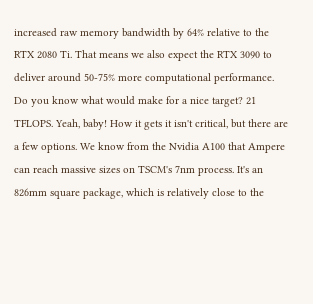increased raw memory bandwidth by 64% relative to the RTX 2080 Ti. That means we also expect the RTX 3090 to deliver around 50-75% more computational performance. Do you know what would make for a nice target? 21 TFLOPS. Yeah, baby! How it gets it isn't critical, but there are a few options. We know from the Nvidia A100 that Ampere can reach massive sizes on TSCM's 7nm process. It's an 826mm square package, which is relatively close to the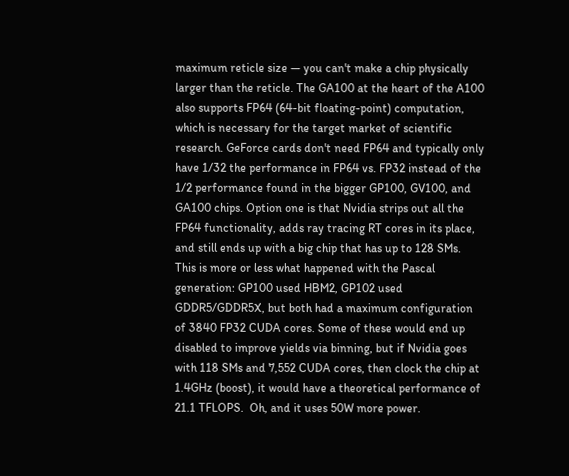maximum reticle size — you can't make a chip physically larger than the reticle. The GA100 at the heart of the A100 also supports FP64 (64-bit floating-point) computation, which is necessary for the target market of scientific research. GeForce cards don't need FP64 and typically only have 1/32 the performance in FP64 vs. FP32 instead of the 1/2 performance found in the bigger GP100, GV100, and GA100 chips. Option one is that Nvidia strips out all the FP64 functionality, adds ray tracing RT cores in its place, and still ends up with a big chip that has up to 128 SMs. This is more or less what happened with the Pascal generation: GP100 used HBM2, GP102 used GDDR5/GDDR5X, but both had a maximum configuration of 3840 FP32 CUDA cores. Some of these would end up disabled to improve yields via binning, but if Nvidia goes with 118 SMs and 7,552 CUDA cores, then clock the chip at 1.4GHz (boost), it would have a theoretical performance of 21.1 TFLOPS.  Oh, and it uses 50W more power.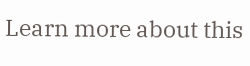Learn more about this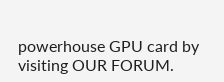powerhouse GPU card by visiting OUR FORUM.